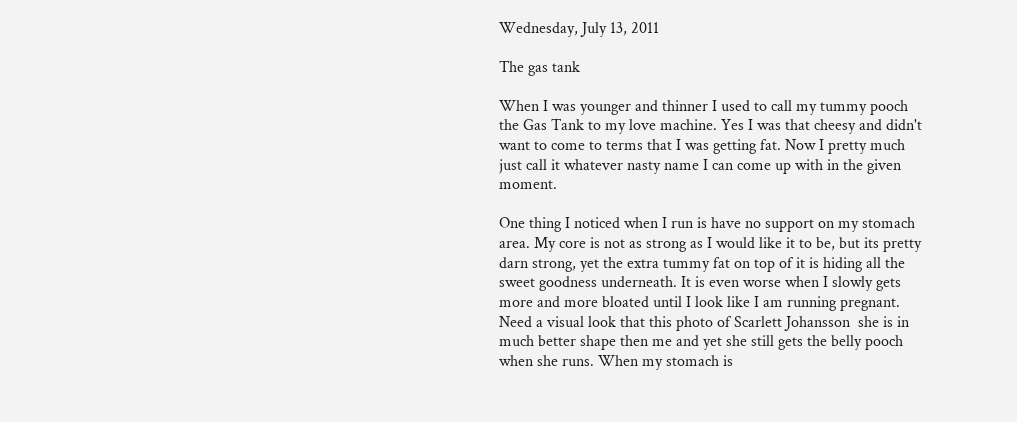Wednesday, July 13, 2011

The gas tank

When I was younger and thinner I used to call my tummy pooch the Gas Tank to my love machine. Yes I was that cheesy and didn't want to come to terms that I was getting fat. Now I pretty much just call it whatever nasty name I can come up with in the given moment.

One thing I noticed when I run is have no support on my stomach area. My core is not as strong as I would like it to be, but its pretty darn strong, yet the extra tummy fat on top of it is hiding all the sweet goodness underneath. It is even worse when I slowly gets more and more bloated until I look like I am running pregnant. Need a visual look that this photo of Scarlett Johansson  she is in much better shape then me and yet she still gets the belly pooch when she runs. When my stomach is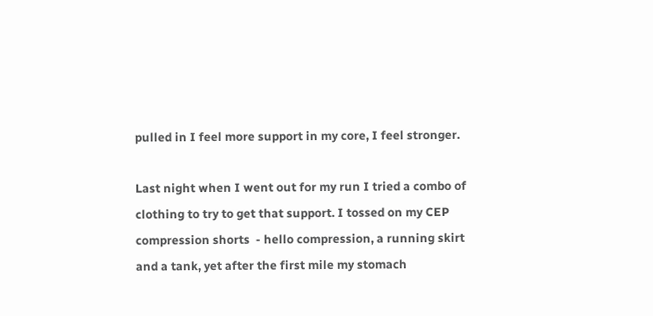pulled in I feel more support in my core, I feel stronger.

Last night when I went out for my run I tried a combo of clothing to try to get that support. I tossed on my CEP compression shorts  - hello compression, a running skirt and a tank, yet after the first mile my stomach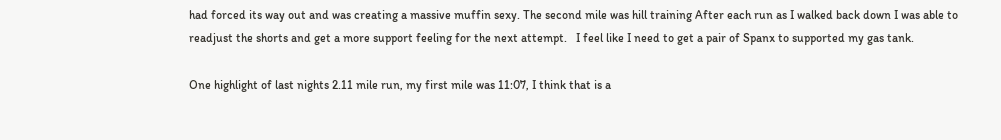had forced its way out and was creating a massive muffin sexy. The second mile was hill training After each run as I walked back down I was able to readjust the shorts and get a more support feeling for the next attempt.   I feel like I need to get a pair of Spanx to supported my gas tank.

One highlight of last nights 2.11 mile run, my first mile was 11:07, I think that is a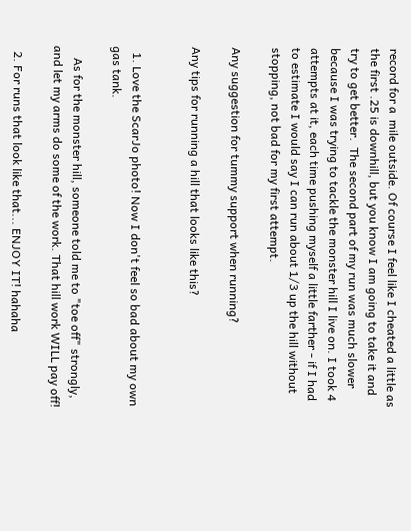record for a  mile outside. Of course I feel like I cheated a little as the first .25 is downhill, but you know I am going to take it and try to get better.  The second part of my run was much slower because I was trying to tackle the monster hill I live on. I took 4 attempts at it, each time pushing myself a little farther - if I had to estimate I would say I can run about 1/3 up the hill without stopping, not bad for my first attempt.

Any suggestion for tummy support when running?

Any tips for running a hill that looks like this?


  1. Love the ScarJo photo! Now I don't feel so bad about my own gas tank.

    As for the monster hill, someone told me to "toe off" strongly, and let my arms do some of the work. That hill work WILL pay off!

  2. For runs that look like that... ENJOY IT! hahaha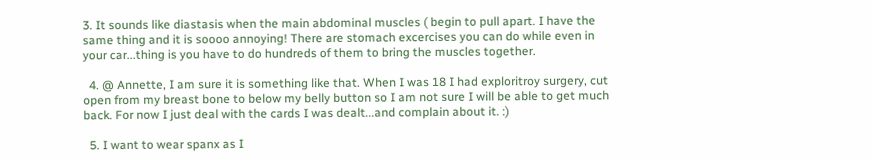3. It sounds like diastasis when the main abdominal muscles ( begin to pull apart. I have the same thing and it is soooo annoying! There are stomach excercises you can do while even in your car...thing is you have to do hundreds of them to bring the muscles together.

  4. @ Annette, I am sure it is something like that. When I was 18 I had exploritroy surgery, cut open from my breast bone to below my belly button so I am not sure I will be able to get much back. For now I just deal with the cards I was dealt...and complain about it. :)

  5. I want to wear spanx as I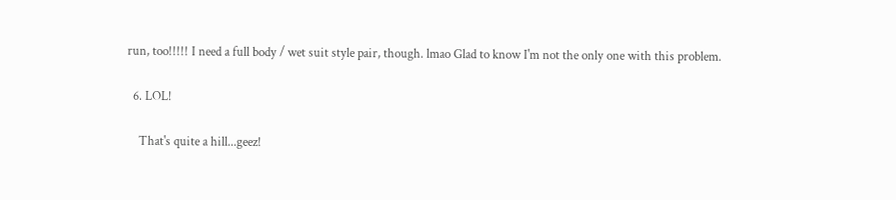run, too!!!!! I need a full body / wet suit style pair, though. lmao Glad to know I'm not the only one with this problem.

  6. LOL!

    That's quite a hill...geez!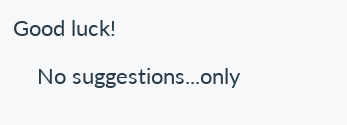Good luck!

    No suggestions...only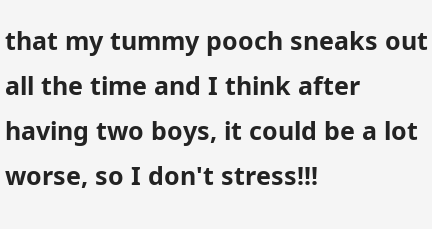that my tummy pooch sneaks out all the time and I think after having two boys, it could be a lot worse, so I don't stress!!!